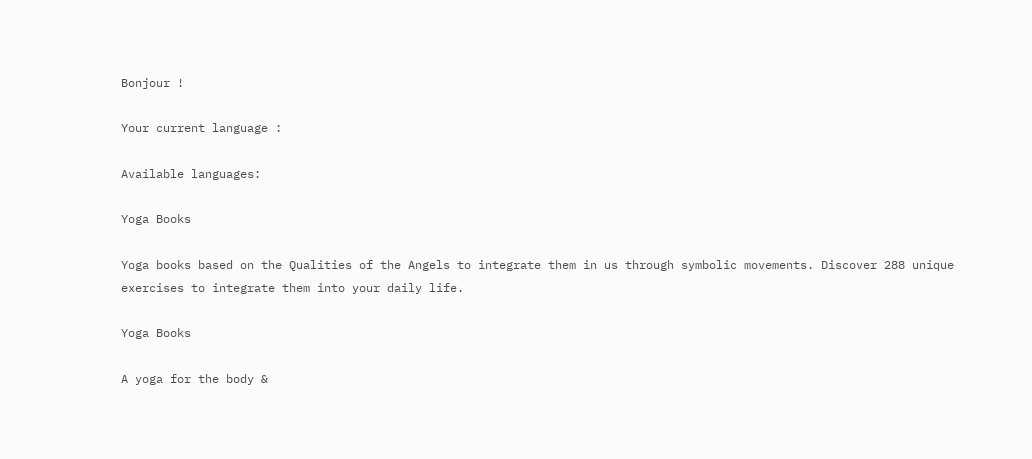Bonjour !

Your current language :

Available languages:

Yoga Books

Yoga books based on the Qualities of the Angels to integrate them in us through symbolic movements. Discover 288 unique exercises to integrate them into your daily life.

Yoga Books

A yoga for the body &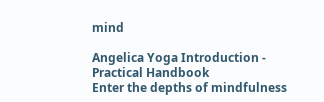mind

Angelica Yoga Introduction - Practical Handbook
Enter the depths of mindfulness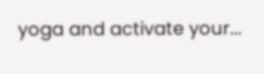yoga and activate your...